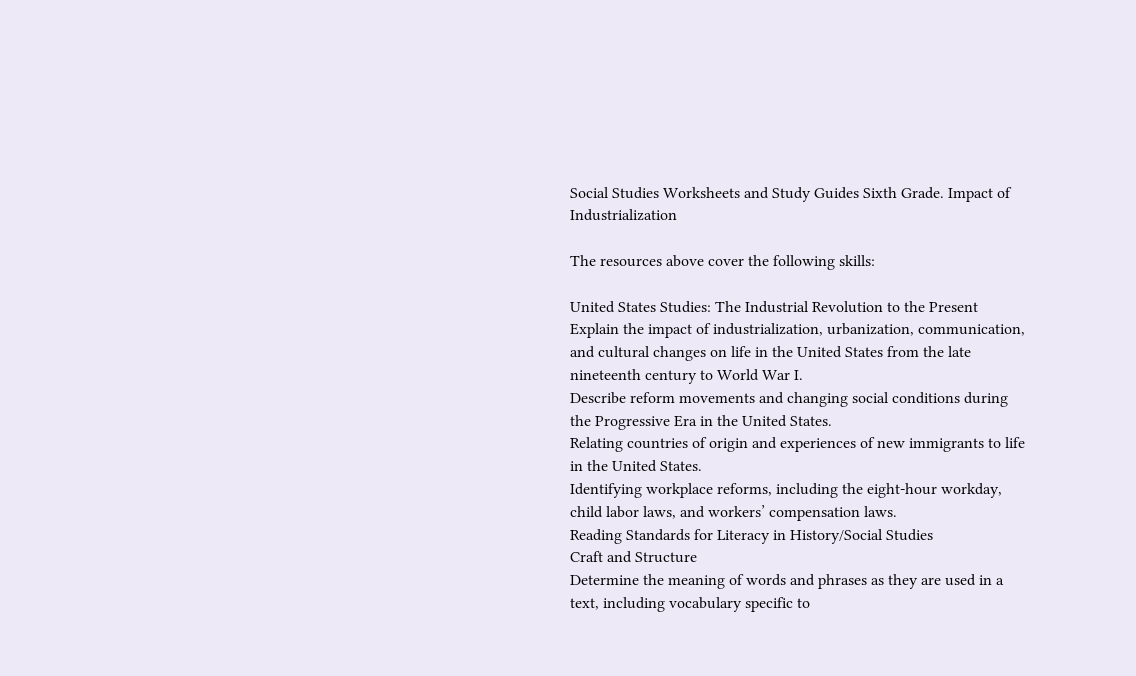Social Studies Worksheets and Study Guides Sixth Grade. Impact of Industrialization

The resources above cover the following skills:

United States Studies: The Industrial Revolution to the Present
Explain the impact of industrialization, urbanization, communication, and cultural changes on life in the United States from the late nineteenth century to World War I.
Describe reform movements and changing social conditions during the Progressive Era in the United States.
Relating countries of origin and experiences of new immigrants to life in the United States.
Identifying workplace reforms, including the eight-hour workday, child labor laws, and workers’ compensation laws.
Reading Standards for Literacy in History/Social Studies
Craft and Structure
Determine the meaning of words and phrases as they are used in a text, including vocabulary specific to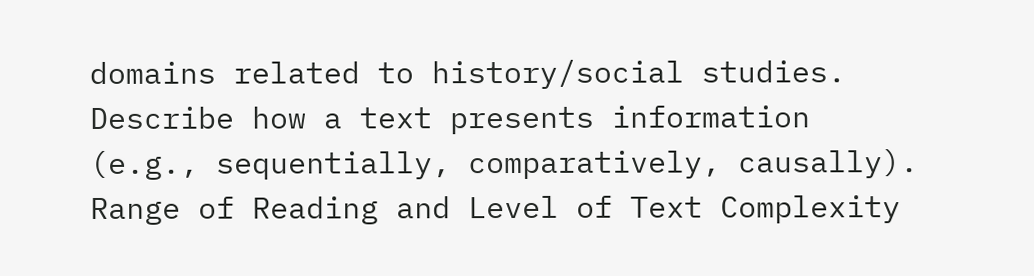domains related to history/social studies.
Describe how a text presents information (e.g., sequentially, comparatively, causally).
Range of Reading and Level of Text Complexity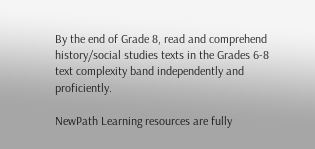By the end of Grade 8, read and comprehend history/social studies texts in the Grades 6-8 text complexity band independently and proficiently.

NewPath Learning resources are fully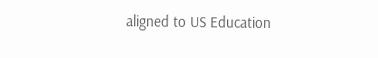aligned to US Education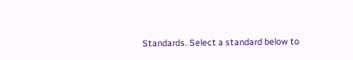Standards. Select a standard below to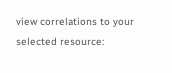view correlations to your selected resource: